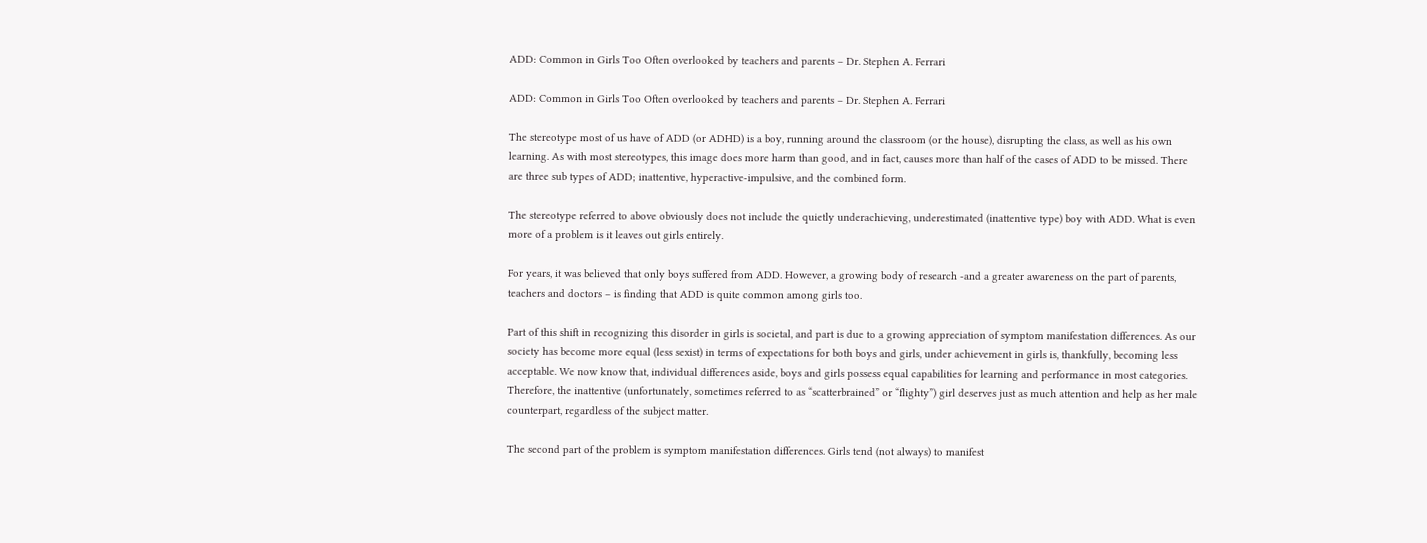ADD: Common in Girls Too Often overlooked by teachers and parents – Dr. Stephen A. Ferrari

ADD: Common in Girls Too Often overlooked by teachers and parents – Dr. Stephen A. Ferrari

The stereotype most of us have of ADD (or ADHD) is a boy, running around the classroom (or the house), disrupting the class, as well as his own learning. As with most stereotypes, this image does more harm than good, and in fact, causes more than half of the cases of ADD to be missed. There are three sub types of ADD; inattentive, hyperactive-impulsive, and the combined form.

The stereotype referred to above obviously does not include the quietly underachieving, underestimated (inattentive type) boy with ADD. What is even more of a problem is it leaves out girls entirely.

For years, it was believed that only boys suffered from ADD. However, a growing body of research -and a greater awareness on the part of parents, teachers and doctors – is finding that ADD is quite common among girls too.

Part of this shift in recognizing this disorder in girls is societal, and part is due to a growing appreciation of symptom manifestation differences. As our society has become more equal (less sexist) in terms of expectations for both boys and girls, under achievement in girls is, thankfully, becoming less acceptable. We now know that, individual differences aside, boys and girls possess equal capabilities for learning and performance in most categories. Therefore, the inattentive (unfortunately, sometimes referred to as “scatterbrained” or “flighty”) girl deserves just as much attention and help as her male counterpart, regardless of the subject matter.

The second part of the problem is symptom manifestation differences. Girls tend (not always) to manifest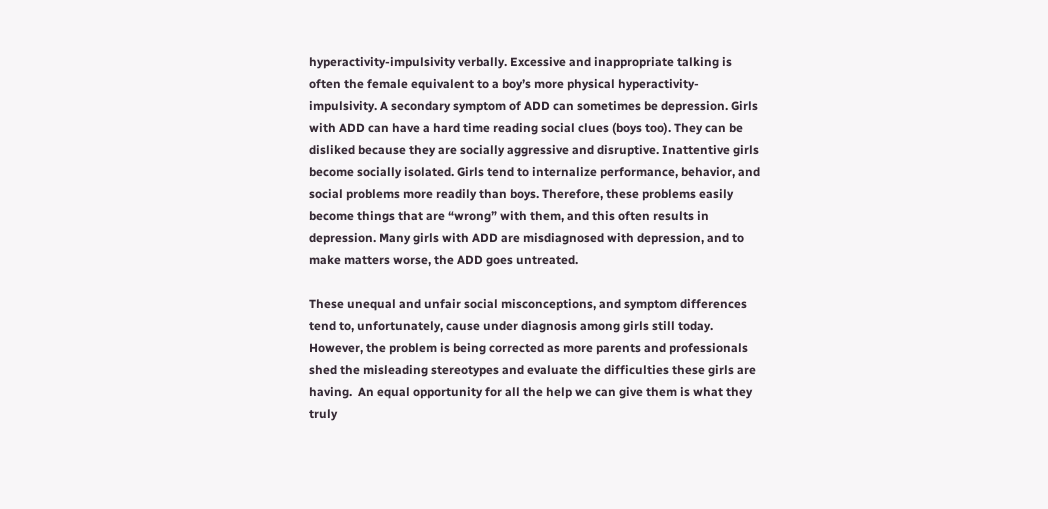hyperactivity-impulsivity verbally. Excessive and inappropriate talking is often the female equivalent to a boy’s more physical hyperactivity-impulsivity. A secondary symptom of ADD can sometimes be depression. Girls with ADD can have a hard time reading social clues (boys too). They can be disliked because they are socially aggressive and disruptive. Inattentive girls become socially isolated. Girls tend to internalize performance, behavior, and social problems more readily than boys. Therefore, these problems easily become things that are “wrong” with them, and this often results in depression. Many girls with ADD are misdiagnosed with depression, and to make matters worse, the ADD goes untreated.

These unequal and unfair social misconceptions, and symptom differences tend to, unfortunately, cause under diagnosis among girls still today. However, the problem is being corrected as more parents and professionals shed the misleading stereotypes and evaluate the difficulties these girls are having.  An equal opportunity for all the help we can give them is what they truly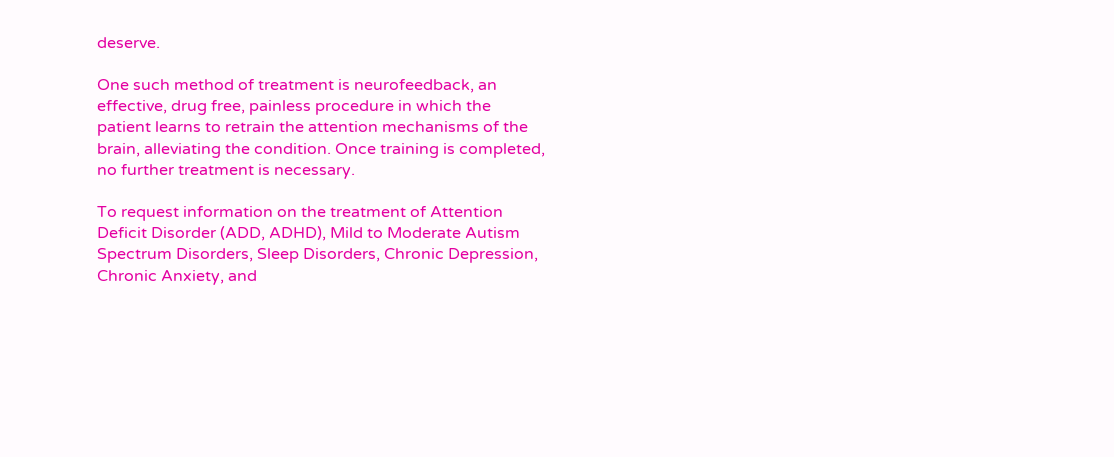deserve.

One such method of treatment is neurofeedback, an effective, drug free, painless procedure in which the patient learns to retrain the attention mechanisms of the brain, alleviating the condition. Once training is completed, no further treatment is necessary.

To request information on the treatment of Attention Deficit Disorder (ADD, ADHD), Mild to Moderate Autism Spectrum Disorders, Sleep Disorders, Chronic Depression, Chronic Anxiety, and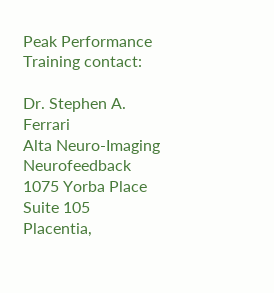Peak Performance Training contact:

Dr. Stephen A. Ferrari
Alta Neuro-Imaging Neurofeedback
1075 Yorba Place
Suite 105
Placentia,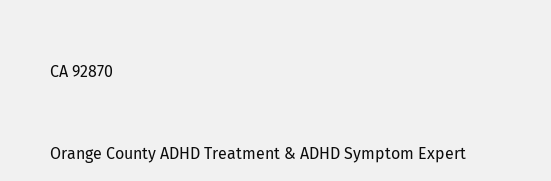CA 92870


Orange County ADHD Treatment & ADHD Symptom Expert